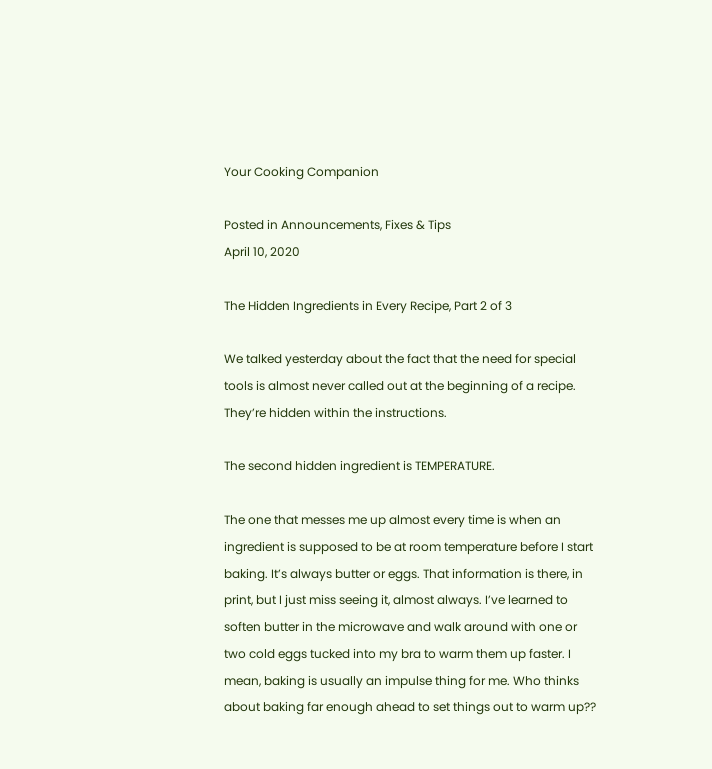Your Cooking Companion

Posted in Announcements, Fixes & Tips
April 10, 2020

The Hidden Ingredients in Every Recipe, Part 2 of 3

We talked yesterday about the fact that the need for special tools is almost never called out at the beginning of a recipe. They’re hidden within the instructions.

The second hidden ingredient is TEMPERATURE.

The one that messes me up almost every time is when an ingredient is supposed to be at room temperature before I start baking. It’s always butter or eggs. That information is there, in print, but I just miss seeing it, almost always. I’ve learned to soften butter in the microwave and walk around with one or two cold eggs tucked into my bra to warm them up faster. I mean, baking is usually an impulse thing for me. Who thinks about baking far enough ahead to set things out to warm up??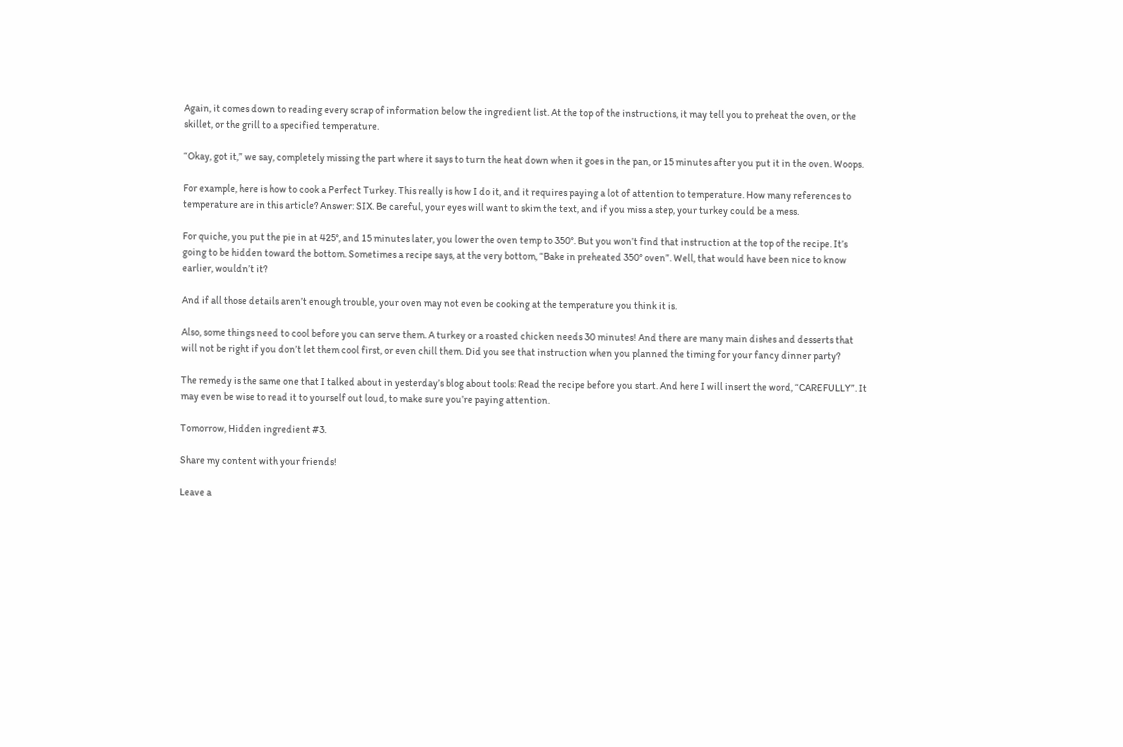Again, it comes down to reading every scrap of information below the ingredient list. At the top of the instructions, it may tell you to preheat the oven, or the skillet, or the grill to a specified temperature.

“Okay, got it,” we say, completely missing the part where it says to turn the heat down when it goes in the pan, or 15 minutes after you put it in the oven. Woops.

For example, here is how to cook a Perfect Turkey. This really is how I do it, and it requires paying a lot of attention to temperature. How many references to temperature are in this article? Answer: SIX. Be careful, your eyes will want to skim the text, and if you miss a step, your turkey could be a mess.

For quiche, you put the pie in at 425°, and 15 minutes later, you lower the oven temp to 350°. But you won’t find that instruction at the top of the recipe. It’s going to be hidden toward the bottom. Sometimes a recipe says, at the very bottom, “Bake in preheated 350° oven”. Well, that would have been nice to know earlier, wouldn’t it?

And if all those details aren’t enough trouble, your oven may not even be cooking at the temperature you think it is.

Also, some things need to cool before you can serve them. A turkey or a roasted chicken needs 30 minutes! And there are many main dishes and desserts that will not be right if you don’t let them cool first, or even chill them. Did you see that instruction when you planned the timing for your fancy dinner party?

The remedy is the same one that I talked about in yesterday’s blog about tools: Read the recipe before you start. And here I will insert the word, “CAREFULLY”. It may even be wise to read it to yourself out loud, to make sure you’re paying attention.

Tomorrow, Hidden ingredient #3.

Share my content with your friends!

Leave a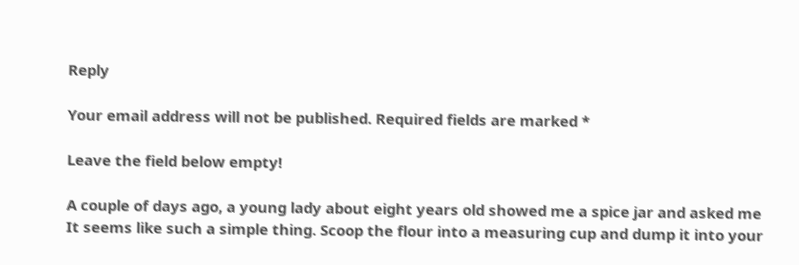Reply

Your email address will not be published. Required fields are marked *

Leave the field below empty!

A couple of days ago, a young lady about eight years old showed me a spice jar and asked me
It seems like such a simple thing. Scoop the flour into a measuring cup and dump it into your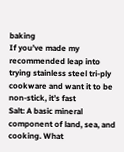baking
If you’ve made my recommended leap into trying stainless steel tri-ply cookware and want it to be non-stick, it’s fast
Salt: A basic mineral component of land, sea, and cooking. What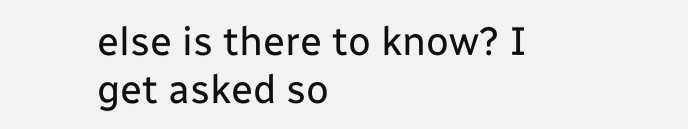else is there to know? I get asked so